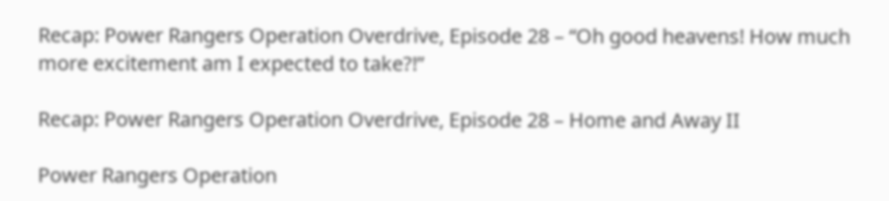Recap: Power Rangers Operation Overdrive, Episode 28 – “Oh good heavens! How much more excitement am I expected to take?!”

Recap: Power Rangers Operation Overdrive, Episode 28 – Home and Away II

Power Rangers Operation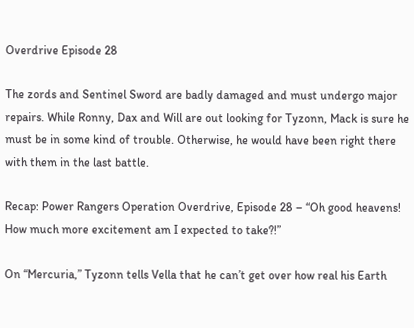Overdrive Episode 28

The zords and Sentinel Sword are badly damaged and must undergo major repairs. While Ronny, Dax and Will are out looking for Tyzonn, Mack is sure he must be in some kind of trouble. Otherwise, he would have been right there with them in the last battle.

Recap: Power Rangers Operation Overdrive, Episode 28 – “Oh good heavens! How much more excitement am I expected to take?!”

On “Mercuria,” Tyzonn tells Vella that he can’t get over how real his Earth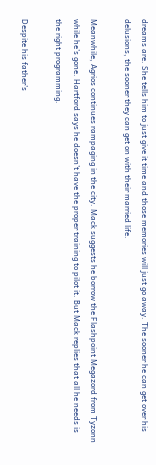dreams are. She tells him to just give it time and those memories will just go away. The sooner he can get over his delusions, the sooner they can get on with their married life.

Meanwhile, Agrios continues rampaging in the city. Mack suggests he borrow the Flashpoint Megazord from Tyzonn while he’s gone. Hartford says he doesn’t have the proper training to pilot it. But Mack replies that all he needs is the right programming.

Despite his father’s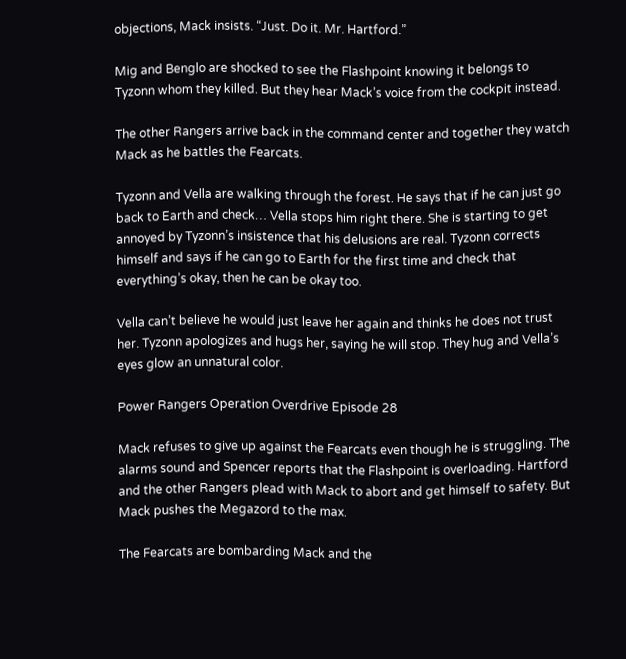objections, Mack insists. “Just. Do it. Mr. Hartford.”

Mig and Benglo are shocked to see the Flashpoint knowing it belongs to Tyzonn whom they killed. But they hear Mack’s voice from the cockpit instead.

The other Rangers arrive back in the command center and together they watch Mack as he battles the Fearcats.

Tyzonn and Vella are walking through the forest. He says that if he can just go back to Earth and check… Vella stops him right there. She is starting to get annoyed by Tyzonn’s insistence that his delusions are real. Tyzonn corrects himself and says if he can go to Earth for the first time and check that everything’s okay, then he can be okay too.

Vella can’t believe he would just leave her again and thinks he does not trust her. Tyzonn apologizes and hugs her, saying he will stop. They hug and Vella’s eyes glow an unnatural color.

Power Rangers Operation Overdrive Episode 28

Mack refuses to give up against the Fearcats even though he is struggling. The alarms sound and Spencer reports that the Flashpoint is overloading. Hartford and the other Rangers plead with Mack to abort and get himself to safety. But Mack pushes the Megazord to the max.

The Fearcats are bombarding Mack and the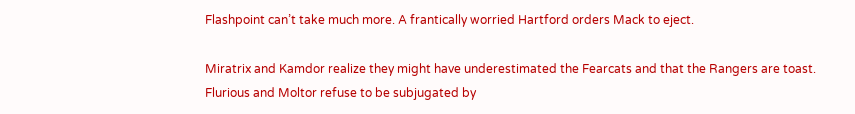Flashpoint can’t take much more. A frantically worried Hartford orders Mack to eject.

Miratrix and Kamdor realize they might have underestimated the Fearcats and that the Rangers are toast. Flurious and Moltor refuse to be subjugated by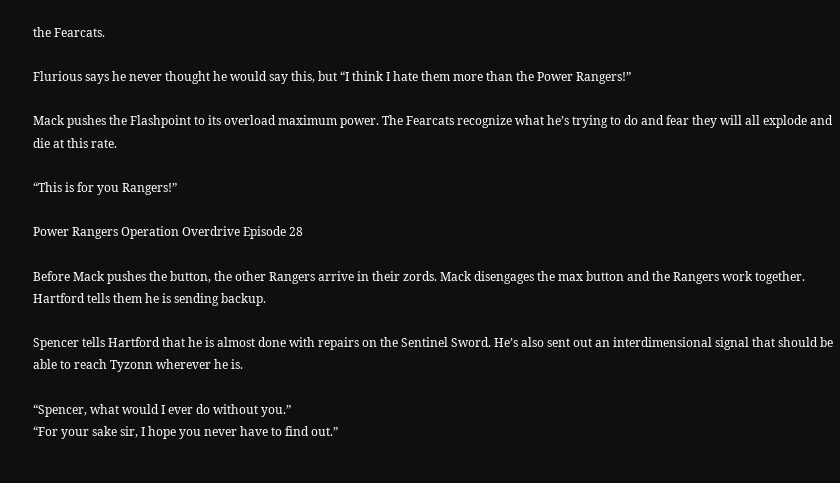the Fearcats.

Flurious says he never thought he would say this, but “I think I hate them more than the Power Rangers!”

Mack pushes the Flashpoint to its overload maximum power. The Fearcats recognize what he’s trying to do and fear they will all explode and die at this rate.

“This is for you Rangers!”

Power Rangers Operation Overdrive Episode 28

Before Mack pushes the button, the other Rangers arrive in their zords. Mack disengages the max button and the Rangers work together. Hartford tells them he is sending backup.

Spencer tells Hartford that he is almost done with repairs on the Sentinel Sword. He’s also sent out an interdimensional signal that should be able to reach Tyzonn wherever he is.

“Spencer, what would I ever do without you.”
“For your sake sir, I hope you never have to find out.”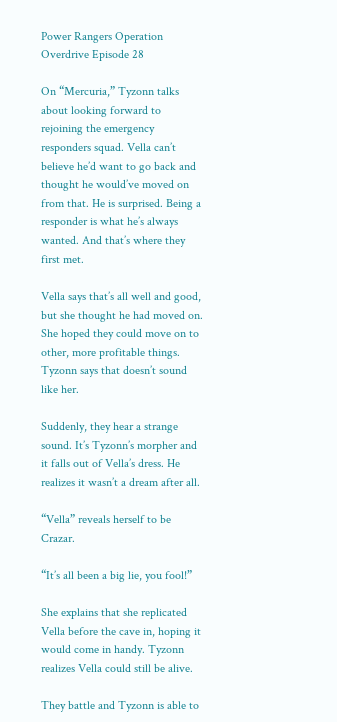Power Rangers Operation Overdrive Episode 28

On “Mercuria,” Tyzonn talks about looking forward to rejoining the emergency responders squad. Vella can’t believe he’d want to go back and thought he would’ve moved on from that. He is surprised. Being a responder is what he’s always wanted. And that’s where they first met.

Vella says that’s all well and good, but she thought he had moved on. She hoped they could move on to other, more profitable things. Tyzonn says that doesn’t sound like her.

Suddenly, they hear a strange sound. It’s Tyzonn’s morpher and it falls out of Vella’s dress. He realizes it wasn’t a dream after all.

“Vella” reveals herself to be Crazar.

“It’s all been a big lie, you fool!”

She explains that she replicated Vella before the cave in, hoping it would come in handy. Tyzonn realizes Vella could still be alive.

They battle and Tyzonn is able to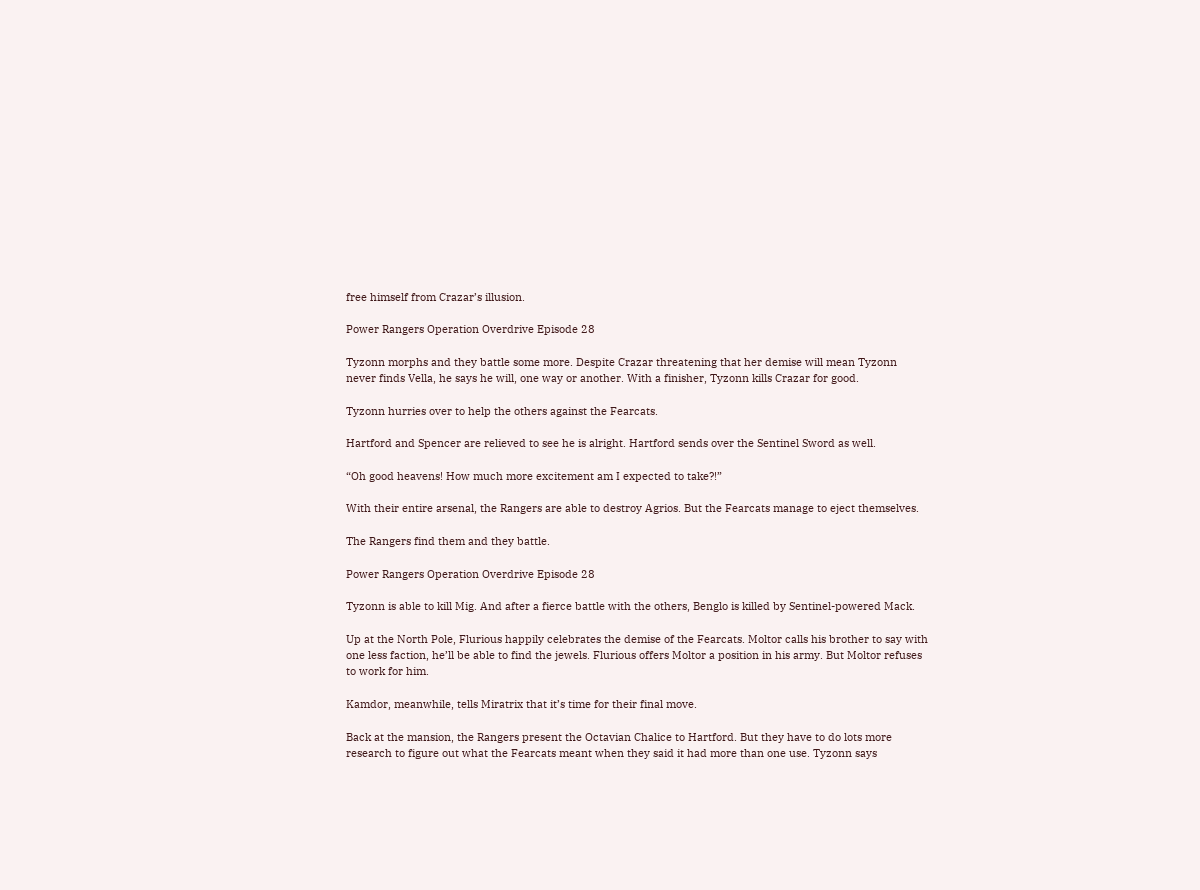free himself from Crazar’s illusion.

Power Rangers Operation Overdrive Episode 28

Tyzonn morphs and they battle some more. Despite Crazar threatening that her demise will mean Tyzonn never finds Vella, he says he will, one way or another. With a finisher, Tyzonn kills Crazar for good.

Tyzonn hurries over to help the others against the Fearcats.

Hartford and Spencer are relieved to see he is alright. Hartford sends over the Sentinel Sword as well.

“Oh good heavens! How much more excitement am I expected to take?!”

With their entire arsenal, the Rangers are able to destroy Agrios. But the Fearcats manage to eject themselves.

The Rangers find them and they battle.

Power Rangers Operation Overdrive Episode 28

Tyzonn is able to kill Mig. And after a fierce battle with the others, Benglo is killed by Sentinel-powered Mack.

Up at the North Pole, Flurious happily celebrates the demise of the Fearcats. Moltor calls his brother to say with one less faction, he’ll be able to find the jewels. Flurious offers Moltor a position in his army. But Moltor refuses to work for him.

Kamdor, meanwhile, tells Miratrix that it’s time for their final move.

Back at the mansion, the Rangers present the Octavian Chalice to Hartford. But they have to do lots more research to figure out what the Fearcats meant when they said it had more than one use. Tyzonn says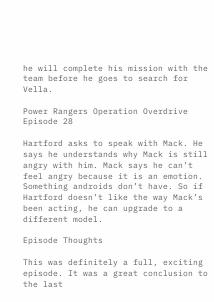he will complete his mission with the team before he goes to search for Vella.

Power Rangers Operation Overdrive Episode 28

Hartford asks to speak with Mack. He says he understands why Mack is still angry with him. Mack says he can’t feel angry because it is an emotion. Something androids don’t have. So if Hartford doesn’t like the way Mack’s been acting, he can upgrade to a different model.

Episode Thoughts

This was definitely a full, exciting episode. It was a great conclusion to the last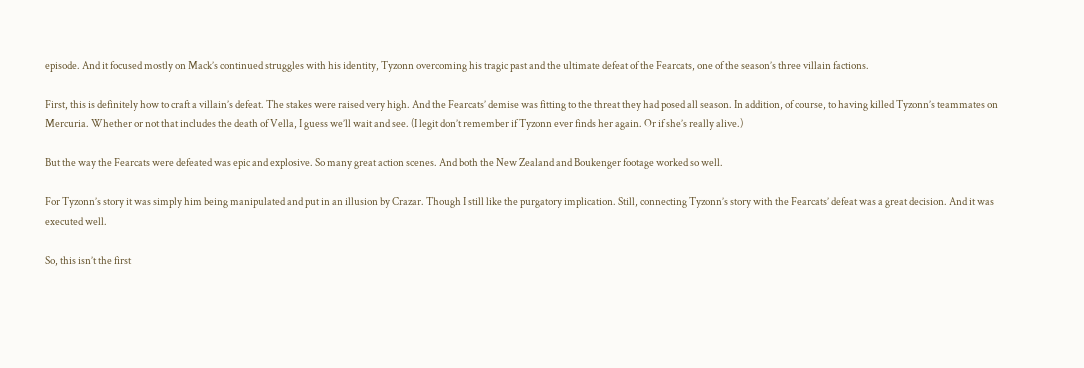episode. And it focused mostly on Mack’s continued struggles with his identity, Tyzonn overcoming his tragic past and the ultimate defeat of the Fearcats, one of the season’s three villain factions.

First, this is definitely how to craft a villain’s defeat. The stakes were raised very high. And the Fearcats’ demise was fitting to the threat they had posed all season. In addition, of course, to having killed Tyzonn’s teammates on Mercuria. Whether or not that includes the death of Vella, I guess we’ll wait and see. (I legit don’t remember if Tyzonn ever finds her again. Or if she’s really alive.)

But the way the Fearcats were defeated was epic and explosive. So many great action scenes. And both the New Zealand and Boukenger footage worked so well.

For Tyzonn’s story it was simply him being manipulated and put in an illusion by Crazar. Though I still like the purgatory implication. Still, connecting Tyzonn’s story with the Fearcats’ defeat was a great decision. And it was executed well.

So, this isn’t the first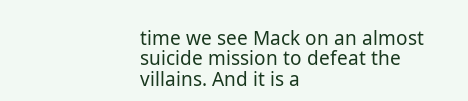time we see Mack on an almost suicide mission to defeat the villains. And it is a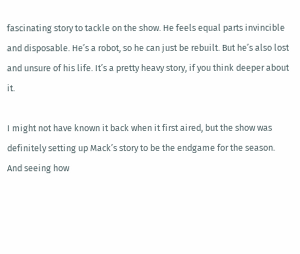fascinating story to tackle on the show. He feels equal parts invincible and disposable. He’s a robot, so he can just be rebuilt. But he’s also lost and unsure of his life. It’s a pretty heavy story, if you think deeper about it.

I might not have known it back when it first aired, but the show was definitely setting up Mack’s story to be the endgame for the season. And seeing how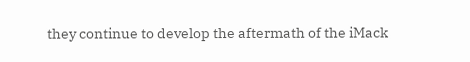they continue to develop the aftermath of the iMack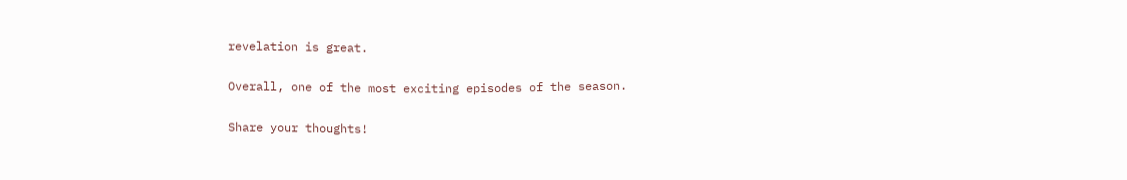revelation is great.

Overall, one of the most exciting episodes of the season.

Share your thoughts!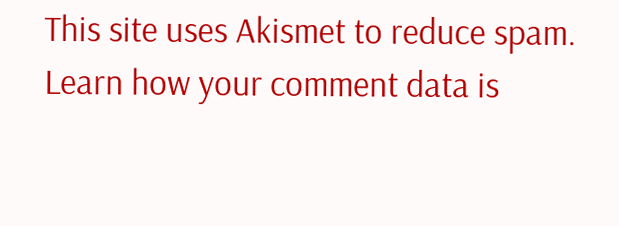This site uses Akismet to reduce spam. Learn how your comment data is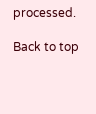processed.

Back to top